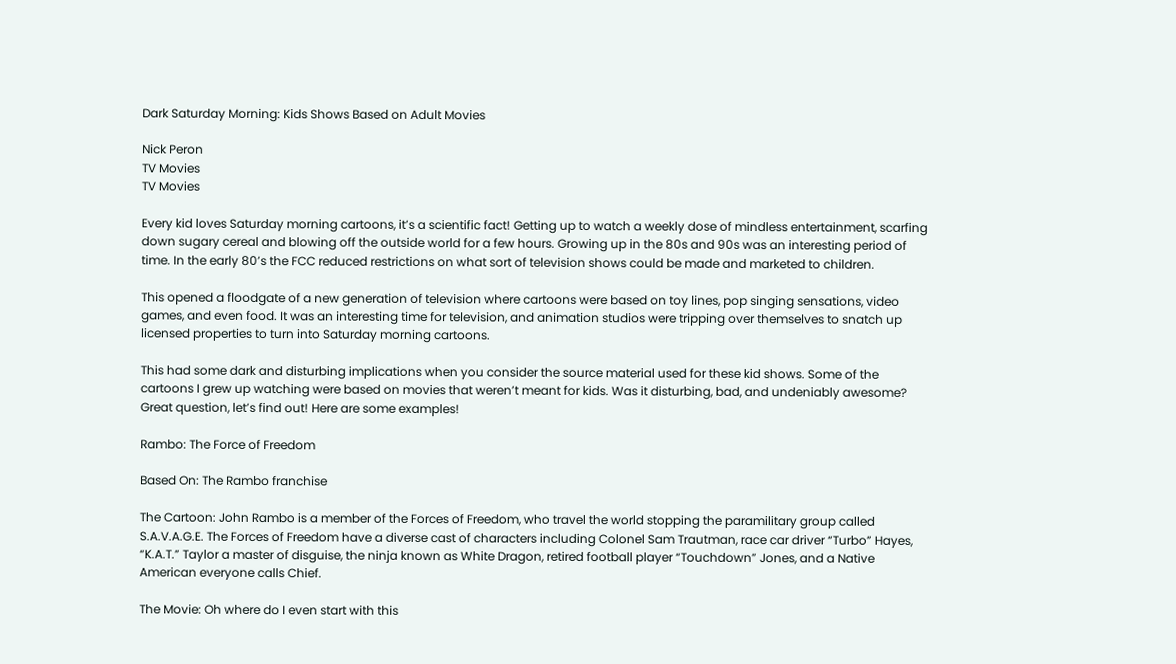Dark Saturday Morning: Kids Shows Based on Adult Movies

Nick Peron
TV Movies
TV Movies

Every kid loves Saturday morning cartoons, it’s a scientific fact! Getting up to watch a weekly dose of mindless entertainment, scarfing down sugary cereal and blowing off the outside world for a few hours. Growing up in the 80s and 90s was an interesting period of time. In the early 80’s the FCC reduced restrictions on what sort of television shows could be made and marketed to children.

This opened a floodgate of a new generation of television where cartoons were based on toy lines, pop singing sensations, video games, and even food. It was an interesting time for television, and animation studios were tripping over themselves to snatch up licensed properties to turn into Saturday morning cartoons.

This had some dark and disturbing implications when you consider the source material used for these kid shows. Some of the cartoons I grew up watching were based on movies that weren’t meant for kids. Was it disturbing, bad, and undeniably awesome? Great question, let’s find out! Here are some examples!

Rambo: The Force of Freedom

Based On: The Rambo franchise

The Cartoon: John Rambo is a member of the Forces of Freedom, who travel the world stopping the paramilitary group called S.A.V.A.G.E. The Forces of Freedom have a diverse cast of characters including Colonel Sam Trautman, race car driver “Turbo” Hayes, “K.A.T.” Taylor a master of disguise, the ninja known as White Dragon, retired football player “Touchdown” Jones, and a Native American everyone calls Chief.

The Movie: Oh where do I even start with this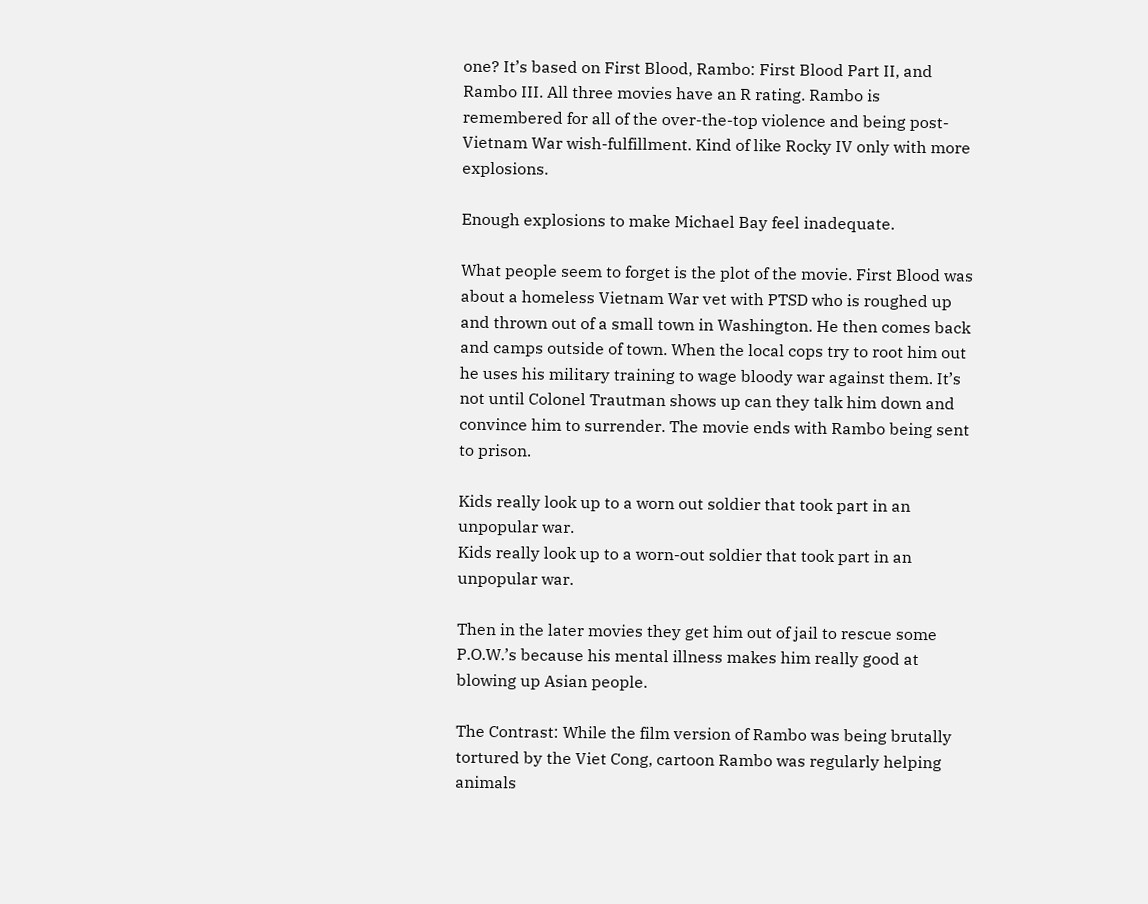one? It’s based on First Blood, Rambo: First Blood Part II, and Rambo III. All three movies have an R rating. Rambo is remembered for all of the over-the-top violence and being post-Vietnam War wish-fulfillment. Kind of like Rocky IV only with more explosions.

Enough explosions to make Michael Bay feel inadequate.

What people seem to forget is the plot of the movie. First Blood was about a homeless Vietnam War vet with PTSD who is roughed up and thrown out of a small town in Washington. He then comes back and camps outside of town. When the local cops try to root him out he uses his military training to wage bloody war against them. It’s not until Colonel Trautman shows up can they talk him down and convince him to surrender. The movie ends with Rambo being sent to prison.

Kids really look up to a worn out soldier that took part in an unpopular war.
Kids really look up to a worn-out soldier that took part in an unpopular war.

Then in the later movies they get him out of jail to rescue some P.O.W.’s because his mental illness makes him really good at blowing up Asian people.

The Contrast: While the film version of Rambo was being brutally tortured by the Viet Cong, cartoon Rambo was regularly helping animals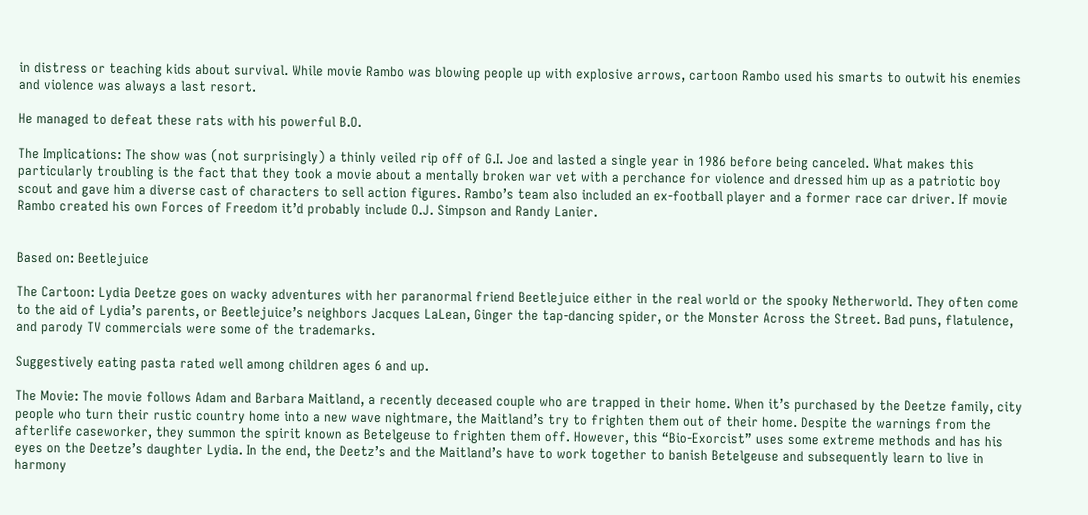in distress or teaching kids about survival. While movie Rambo was blowing people up with explosive arrows, cartoon Rambo used his smarts to outwit his enemies and violence was always a last resort.

He managed to defeat these rats with his powerful B.O.

The Implications: The show was (not surprisingly) a thinly veiled rip off of G.I. Joe and lasted a single year in 1986 before being canceled. What makes this particularly troubling is the fact that they took a movie about a mentally broken war vet with a perchance for violence and dressed him up as a patriotic boy scout and gave him a diverse cast of characters to sell action figures. Rambo’s team also included an ex-football player and a former race car driver. If movie Rambo created his own Forces of Freedom it’d probably include O.J. Simpson and Randy Lanier.


Based on: Beetlejuice

The Cartoon: Lydia Deetze goes on wacky adventures with her paranormal friend Beetlejuice either in the real world or the spooky Netherworld. They often come to the aid of Lydia’s parents, or Beetlejuice’s neighbors Jacques LaLean, Ginger the tap-dancing spider, or the Monster Across the Street. Bad puns, flatulence, and parody TV commercials were some of the trademarks.

Suggestively eating pasta rated well among children ages 6 and up.

The Movie: The movie follows Adam and Barbara Maitland, a recently deceased couple who are trapped in their home. When it’s purchased by the Deetze family, city people who turn their rustic country home into a new wave nightmare, the Maitland’s try to frighten them out of their home. Despite the warnings from the afterlife caseworker, they summon the spirit known as Betelgeuse to frighten them off. However, this “Bio-Exorcist” uses some extreme methods and has his eyes on the Deetze’s daughter Lydia. In the end, the Deetz’s and the Maitland’s have to work together to banish Betelgeuse and subsequently learn to live in harmony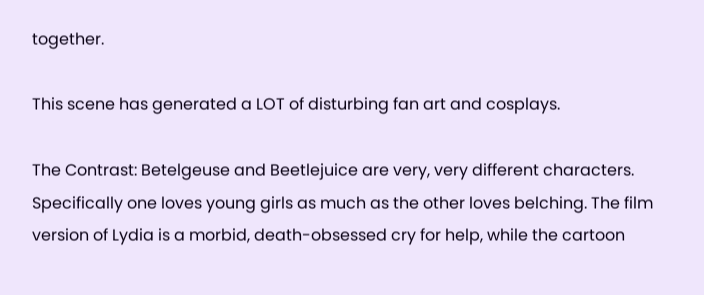together.

This scene has generated a LOT of disturbing fan art and cosplays.

The Contrast: Betelgeuse and Beetlejuice are very, very different characters. Specifically one loves young girls as much as the other loves belching. The film version of Lydia is a morbid, death-obsessed cry for help, while the cartoon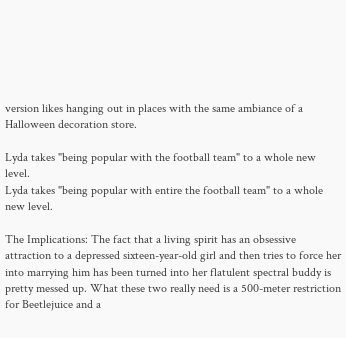version likes hanging out in places with the same ambiance of a Halloween decoration store.

Lyda takes "being popular with the football team" to a whole new level.
Lyda takes "being popular with entire the football team" to a whole new level.

The Implications: The fact that a living spirit has an obsessive attraction to a depressed sixteen-year-old girl and then tries to force her into marrying him has been turned into her flatulent spectral buddy is pretty messed up. What these two really need is a 500-meter restriction for Beetlejuice and a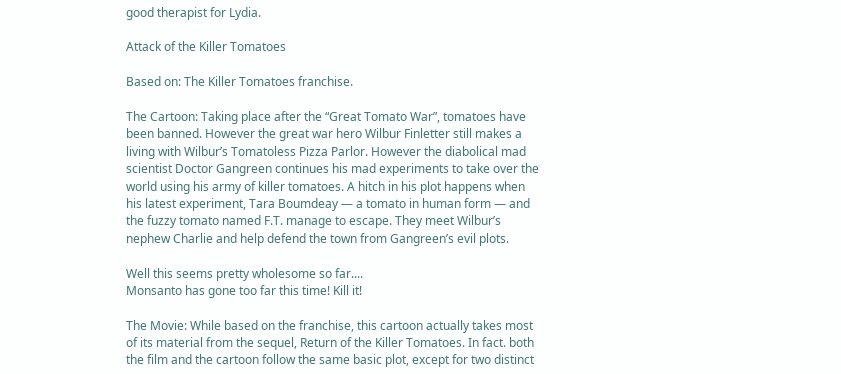good therapist for Lydia.

Attack of the Killer Tomatoes

Based on: The Killer Tomatoes franchise.

The Cartoon: Taking place after the “Great Tomato War”, tomatoes have been banned. However the great war hero Wilbur Finletter still makes a living with Wilbur’s Tomatoless Pizza Parlor. However the diabolical mad scientist Doctor Gangreen continues his mad experiments to take over the world using his army of killer tomatoes. A hitch in his plot happens when his latest experiment, Tara Boumdeay — a tomato in human form — and the fuzzy tomato named F.T. manage to escape. They meet Wilbur’s nephew Charlie and help defend the town from Gangreen’s evil plots.

Well this seems pretty wholesome so far....
Monsanto has gone too far this time! Kill it!

The Movie: While based on the franchise, this cartoon actually takes most of its material from the sequel, Return of the Killer Tomatoes. In fact. both the film and the cartoon follow the same basic plot, except for two distinct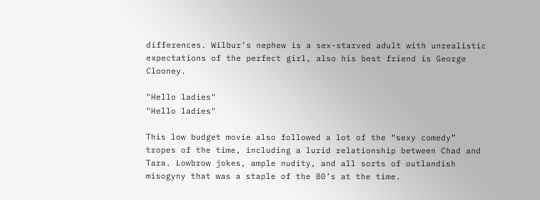differences. Wilbur’s nephew is a sex-starved adult with unrealistic expectations of the perfect girl, also his best friend is George Clooney.

"Hello ladies"
"Hello ladies"

This low budget movie also followed a lot of the “sexy comedy” tropes of the time, including a lurid relationship between Chad and Tara. Lowbrow jokes, ample nudity, and all sorts of outlandish misogyny that was a staple of the 80’s at the time.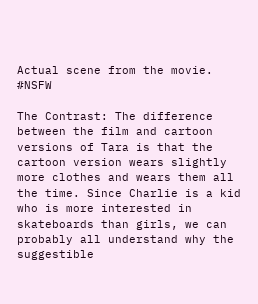Actual scene from the movie. #NSFW

The Contrast: The difference between the film and cartoon versions of Tara is that the cartoon version wears slightly more clothes and wears them all the time. Since Charlie is a kid who is more interested in skateboards than girls, we can probably all understand why the suggestible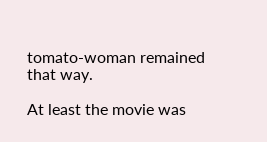tomato-woman remained that way.

At least the movie was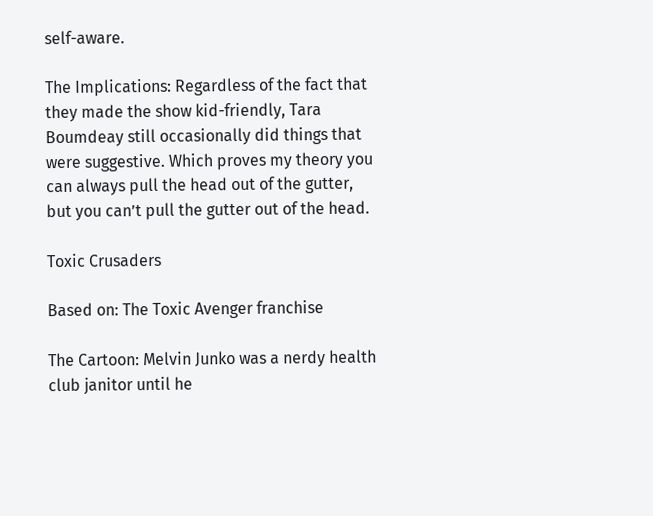self-aware.

The Implications: Regardless of the fact that they made the show kid-friendly, Tara Boumdeay still occasionally did things that were suggestive. Which proves my theory you can always pull the head out of the gutter, but you can’t pull the gutter out of the head.

Toxic Crusaders

Based on: The Toxic Avenger franchise

The Cartoon: Melvin Junko was a nerdy health club janitor until he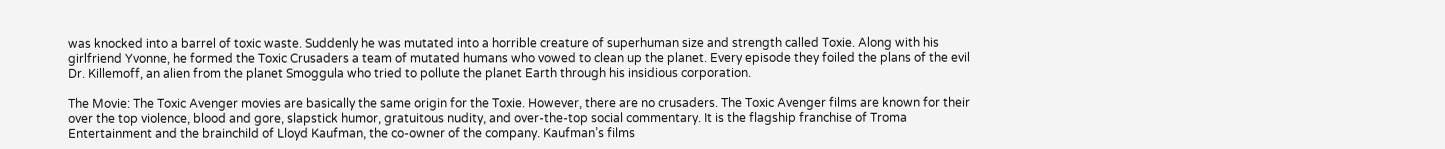was knocked into a barrel of toxic waste. Suddenly he was mutated into a horrible creature of superhuman size and strength called Toxie. Along with his girlfriend Yvonne, he formed the Toxic Crusaders a team of mutated humans who vowed to clean up the planet. Every episode they foiled the plans of the evil Dr. Killemoff, an alien from the planet Smoggula who tried to pollute the planet Earth through his insidious corporation.

The Movie: The Toxic Avenger movies are basically the same origin for the Toxie. However, there are no crusaders. The Toxic Avenger films are known for their over the top violence, blood and gore, slapstick humor, gratuitous nudity, and over-the-top social commentary. It is the flagship franchise of Troma Entertainment and the brainchild of Lloyd Kaufman, the co-owner of the company. Kaufman’s films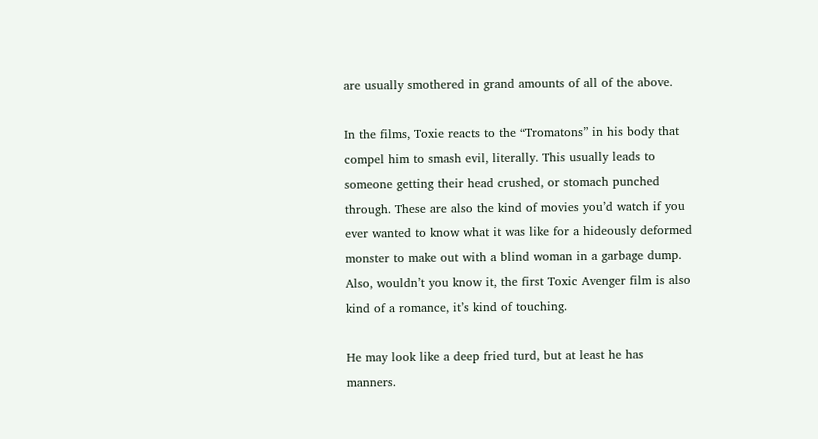are usually smothered in grand amounts of all of the above.

In the films, Toxie reacts to the “Tromatons” in his body that compel him to smash evil, literally. This usually leads to someone getting their head crushed, or stomach punched through. These are also the kind of movies you’d watch if you ever wanted to know what it was like for a hideously deformed monster to make out with a blind woman in a garbage dump. Also, wouldn’t you know it, the first Toxic Avenger film is also kind of a romance, it’s kind of touching.

He may look like a deep fried turd, but at least he has manners.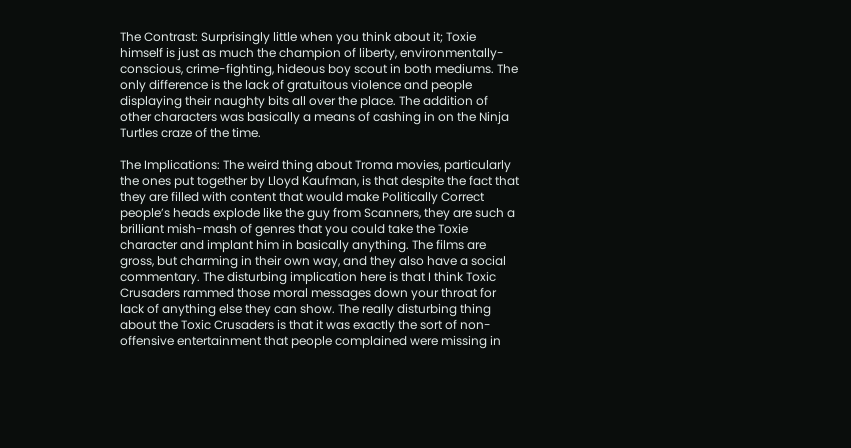The Contrast: Surprisingly little when you think about it; Toxie himself is just as much the champion of liberty, environmentally-conscious, crime-fighting, hideous boy scout in both mediums. The only difference is the lack of gratuitous violence and people displaying their naughty bits all over the place. The addition of other characters was basically a means of cashing in on the Ninja Turtles craze of the time.

The Implications: The weird thing about Troma movies, particularly the ones put together by Lloyd Kaufman, is that despite the fact that they are filled with content that would make Politically Correct people’s heads explode like the guy from Scanners, they are such a brilliant mish-mash of genres that you could take the Toxie character and implant him in basically anything. The films are gross, but charming in their own way, and they also have a social commentary. The disturbing implication here is that I think Toxic Crusaders rammed those moral messages down your throat for lack of anything else they can show. The really disturbing thing about the Toxic Crusaders is that it was exactly the sort of non-offensive entertainment that people complained were missing in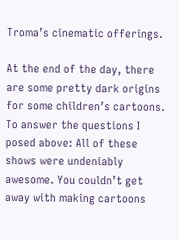Troma’s cinematic offerings.

At the end of the day, there are some pretty dark origins for some children’s cartoons. To answer the questions I posed above: All of these shows were undeniably awesome. You couldn’t get away with making cartoons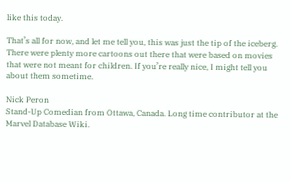like this today.

That’s all for now, and let me tell you, this was just the tip of the iceberg. There were plenty more cartoons out there that were based on movies that were not meant for children. If you’re really nice, I might tell you about them sometime.

Nick Peron
Stand-Up Comedian from Ottawa, Canada. Long time contributor at the Marvel Database Wiki.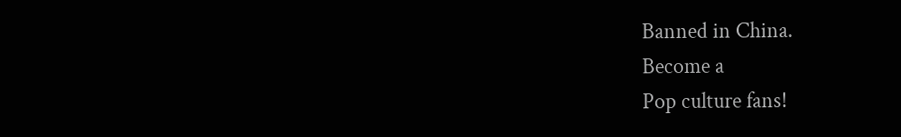Banned in China.
Become a
Pop culture fans!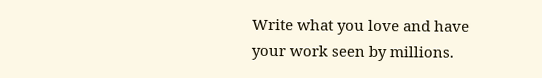Write what you love and have your work seen by millions.